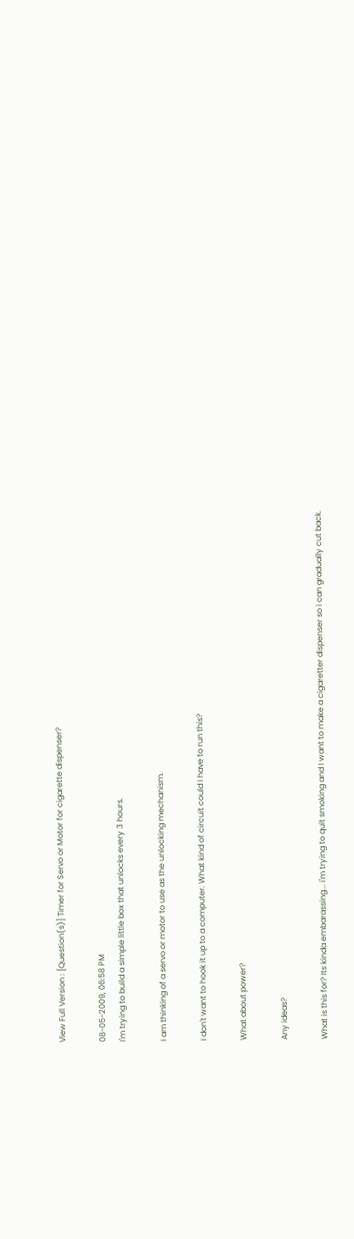View Full Version : [Question(s)] Timer for Servo or Motor for cigarette dispenser?

08-05-2009, 06:58 PM
I'm trying to build a simple little box that unlocks every 3 hours.

I am thinking of a servo or motor to use as the unlocking mechanism.

I don't want to hook it up to a computer. What kind of circuit could I have to run this?

What about power?

Any ideas?

What is this for? Its kinda embarassing... i'm trying to quit smoking and I want to make a cigaretter dispenser so i can gradually cut back.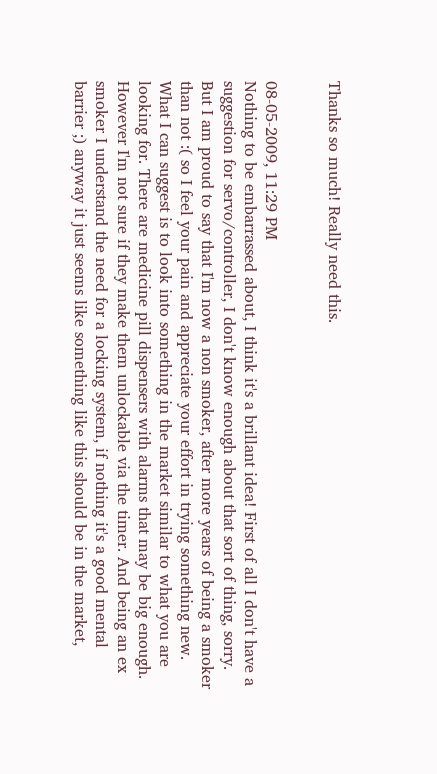Thanks so much! Really need this.


08-05-2009, 11:29 PM
Nothing to be embarrassed about, I think it's a brillant idea! First of all I don't have a suggestion for servo/controller, I don't know enough about that sort of thing, sorry. But I am proud to say that I'm now a non smoker, after more years of being a smoker than not :( so I feel your pain and appreciate your effort in trying something new. What I can suggest is to look into something in the market similar to what you are looking for. There are medicine pill dispensers with alarms that may be big enough. However I'm not sure if they make them unlockable via the timer. And being an ex smoker I understand the need for a locking system, if nothing it's a good mental barrier ;) anyway it just seems like something like this should be in the market,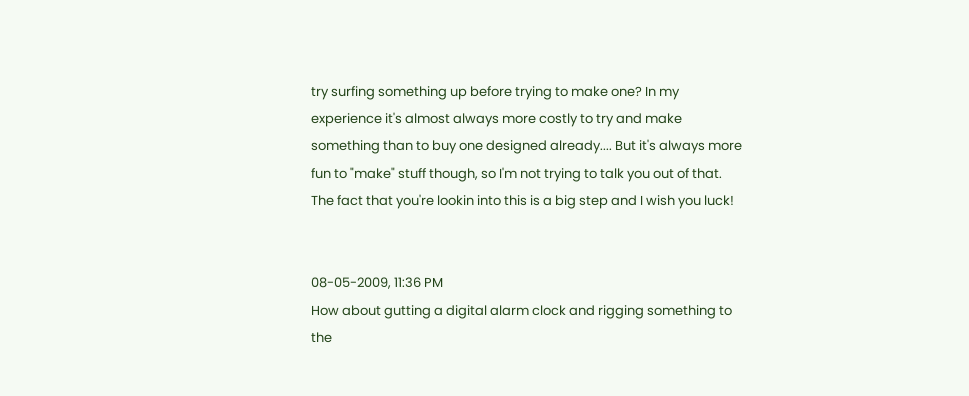try surfing something up before trying to make one? In my experience it's almost always more costly to try and make something than to buy one designed already.... But it's always more fun to "make" stuff though, so I'm not trying to talk you out of that. The fact that you're lookin into this is a big step and I wish you luck!


08-05-2009, 11:36 PM
How about gutting a digital alarm clock and rigging something to the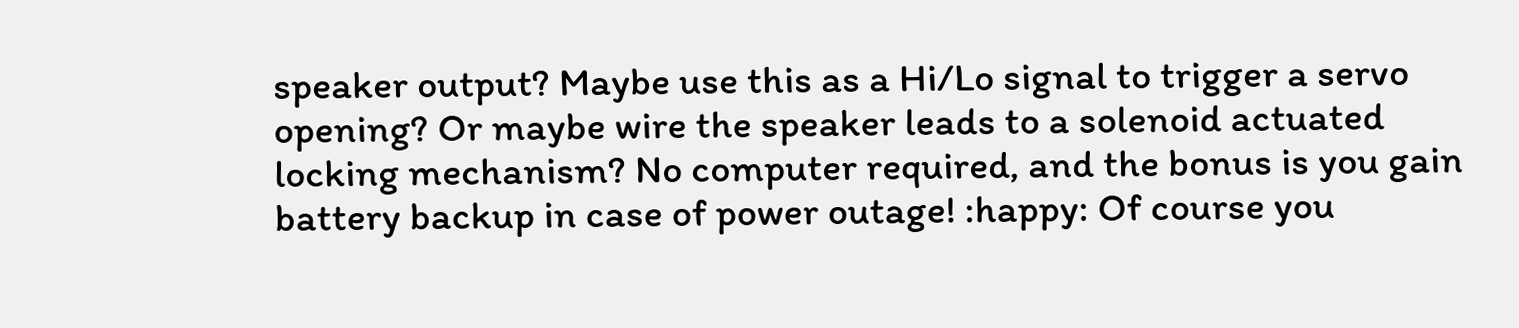speaker output? Maybe use this as a Hi/Lo signal to trigger a servo opening? Or maybe wire the speaker leads to a solenoid actuated locking mechanism? No computer required, and the bonus is you gain battery backup in case of power outage! :happy: Of course you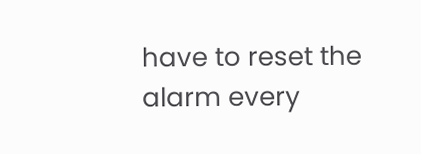have to reset the alarm every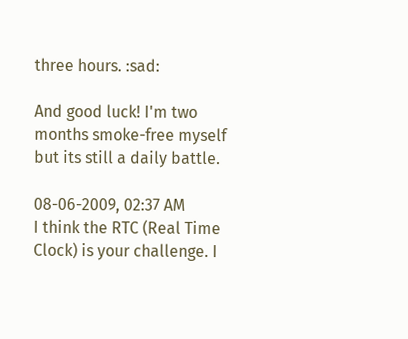three hours. :sad:

And good luck! I'm two months smoke-free myself but its still a daily battle.

08-06-2009, 02:37 AM
I think the RTC (Real Time Clock) is your challenge. I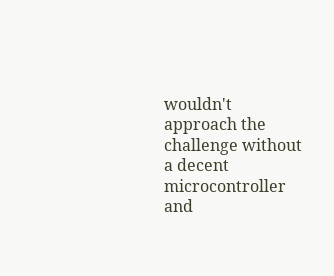wouldn't approach the challenge without a decent microcontroller and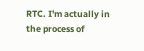RTC. I'm actually in the process of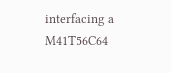interfacing a M41T56C64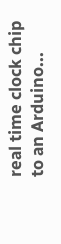real time clock chip to an Arduino...